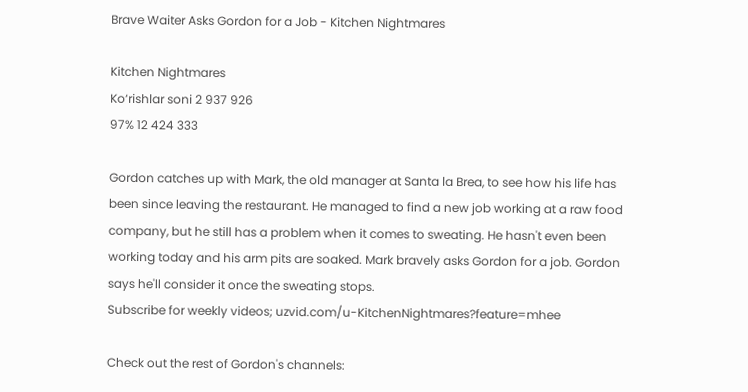Brave Waiter Asks Gordon for a Job - Kitchen Nightmares

Kitchen Nightmares
Ko‘rishlar soni 2 937 926
97% 12 424 333

Gordon catches up with Mark, the old manager at Santa la Brea, to see how his life has been since leaving the restaurant. He managed to find a new job working at a raw food company, but he still has a problem when it comes to sweating. He hasn't even been working today and his arm pits are soaked. Mark bravely asks Gordon for a job. Gordon says he'll consider it once the sweating stops.
Subscribe for weekly videos; uzvid.com/u-KitchenNightmares?feature=mhee

Check out the rest of Gordon's channels: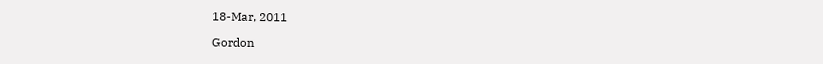18-Mar, 2011

Gordon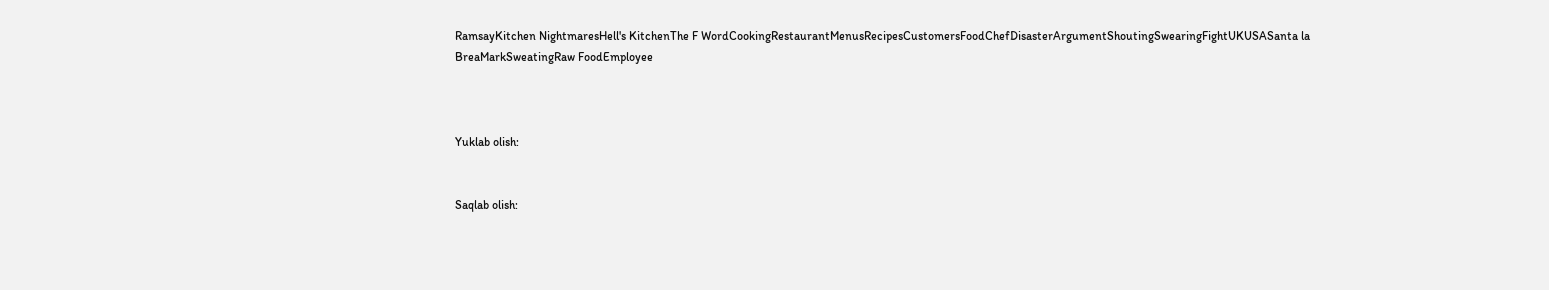RamsayKitchen NightmaresHell's KitchenThe F WordCookingRestaurantMenusRecipesCustomersFoodChefDisasterArgumentShoutingSwearingFightUKUSASanta la BreaMarkSweatingRaw FoodEmployee



Yuklab olish:


Saqlab olish: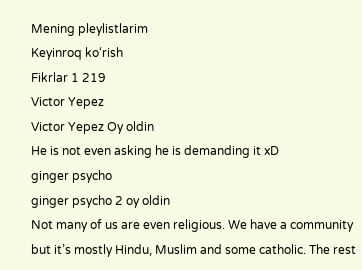Mening pleylistlarim
Keyinroq ko‘rish
Fikrlar 1 219
Victor Yepez
Victor Yepez Oy oldin
He is not even asking he is demanding it xD
ginger psycho
ginger psycho 2 oy oldin
Not many of us are even religious. We have a community but it’s mostly Hindu, Muslim and some catholic. The rest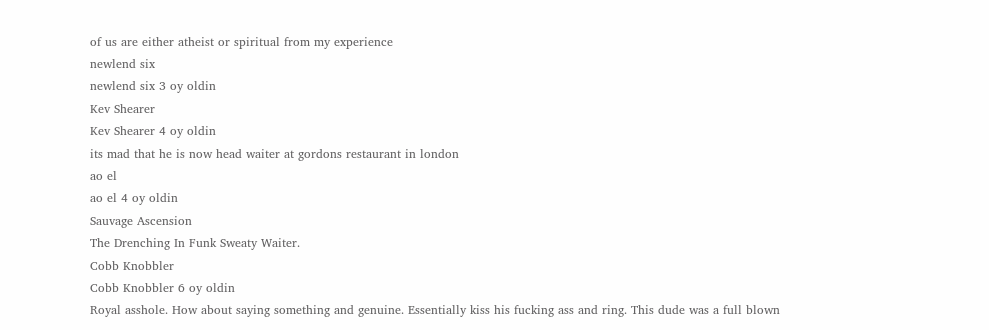of us are either atheist or spiritual from my experience
newlend six
newlend six 3 oy oldin
Kev Shearer
Kev Shearer 4 oy oldin
its mad that he is now head waiter at gordons restaurant in london
ao el
ao el 4 oy oldin
Sauvage Ascension
The Drenching In Funk Sweaty Waiter.
Cobb Knobbler
Cobb Knobbler 6 oy oldin
Royal asshole. How about saying something and genuine. Essentially kiss his fucking ass and ring. This dude was a full blown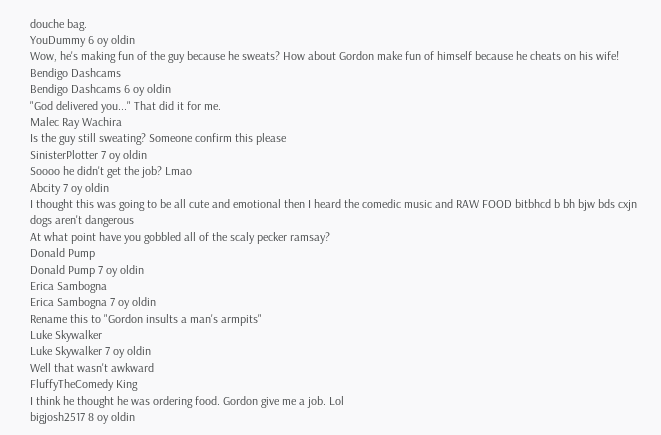douche bag.
YouDummy 6 oy oldin
Wow, he's making fun of the guy because he sweats? How about Gordon make fun of himself because he cheats on his wife!
Bendigo Dashcams
Bendigo Dashcams 6 oy oldin
"God delivered you..." That did it for me.
Malec Ray Wachira
Is the guy still sweating? Someone confirm this please
SinisterPlotter 7 oy oldin
Soooo he didn't get the job? Lmao
Abcity 7 oy oldin
I thought this was going to be all cute and emotional then I heard the comedic music and RAW FOOD bitbhcd b bh bjw bds cxjn
dogs aren't dangerous
At what point have you gobbled all of the scaly pecker ramsay?
Donald Pump
Donald Pump 7 oy oldin
Erica Sambogna
Erica Sambogna 7 oy oldin
Rename this to "Gordon insults a man's armpits"
Luke Skywalker
Luke Skywalker 7 oy oldin
Well that wasn't awkward
FluffyTheComedy King
I think he thought he was ordering food. Gordon give me a job. Lol
bigjosh2517 8 oy oldin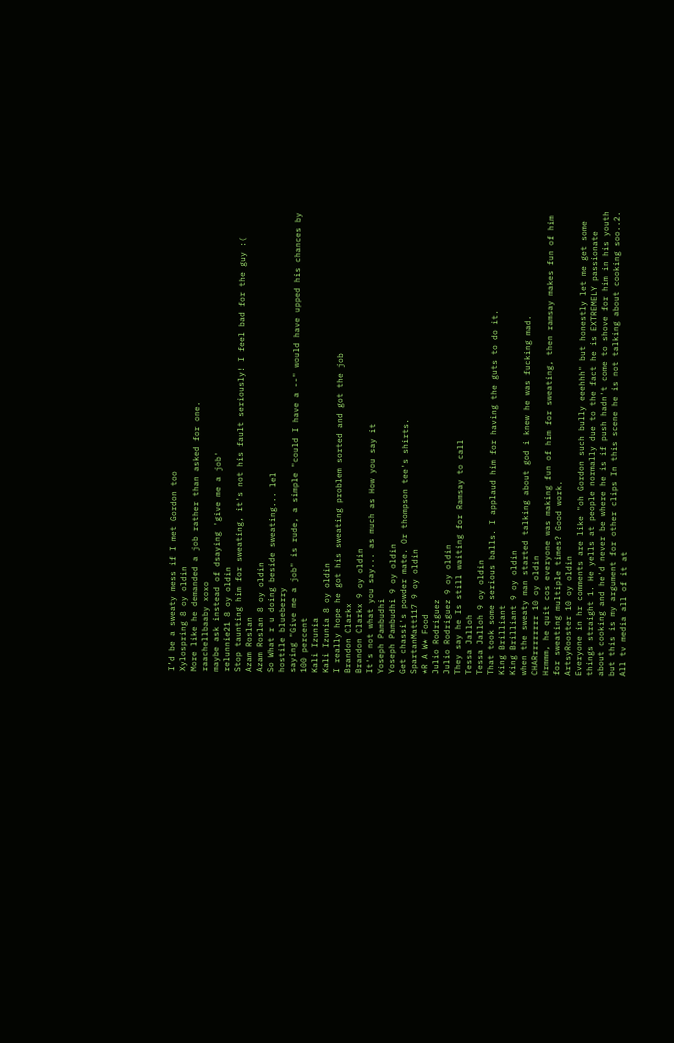I’d be a sweaty mess if I met Gordon too
Xylospring 8 oy oldin
More like he demanded a job rather than asked for one.
raachellbaaby xoxo
maybe ask instead of dsaying 'give me a job'
relunnie21 8 oy oldin
Stop taunting him for sweating, it's not his fault seriously! I feel bad for the guy :(
Azam Roslan
Azam Roslan 8 oy oldin
So What r u doing beside sweating... lel
hostile blueberry
saying "Give me a job" is rude, a simple "could I have a --" would have upped his chances by 100 percent
Kali Izunia
Kali Izunia 8 oy oldin
I really hope he got his sweating problem sorted and got the job
Brandon Clarkx
Brandon Clarkx 9 oy oldin
It's not what you say... as much as How you say it
Yoseph Pambudhi
Yoseph Pambudhi 9 oy oldin
Get chassi's powder mate. Or thompson tee's shirts.
SpartanMatt117 9 oy oldin
*R A W* Food
Julio Rodriguez
Julio Rodriguez 9 oy oldin
They say he Is still waiting for Ramsay to call
Tessa Jalloh
Tessa Jalloh 9 oy oldin
That took some serious balls. I applaud him for having the guts to do it.
King Brilliant
King Brilliant 9 oy oldin
when the sweaty man started talking about god i knew he was fucking mad.
CHARrrrrrrrr 10 oy oldin
Hrmmm, he quit cos everyone was making fun of him for sweating, then ramsay makes fun of him for sweating multiple times? Good work.
ArtsyRooster 10 oy oldin
Everyone in hr comments are like "oh Gordon such bully eeehhh" but honestly let me get some things straight 1. He yells at people normally due to the fact he is EXTREMELY passionate about cooking and he'd never be where he is if push hadn't come to shove for him in his youth but this is my argument for other clips In this scene he is not talking about cooking soo..2. All tv media all of it at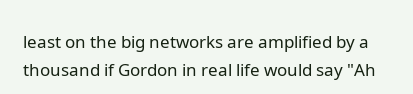least on the big networks are amplified by a thousand if Gordon in real life would say "Ah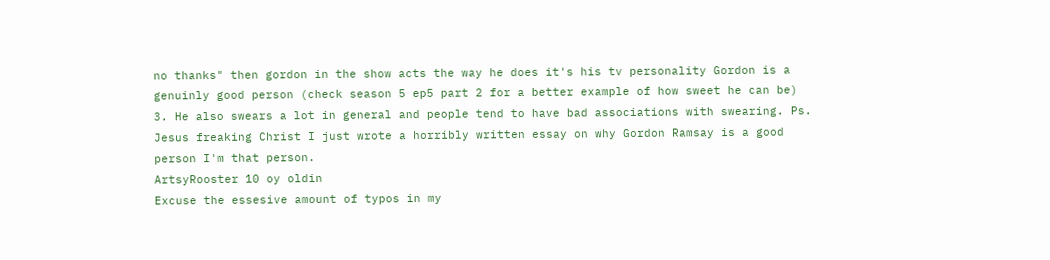no thanks" then gordon in the show acts the way he does it's his tv personality Gordon is a genuinly good person (check season 5 ep5 part 2 for a better example of how sweet he can be) 3. He also swears a lot in general and people tend to have bad associations with swearing. Ps. Jesus freaking Christ I just wrote a horribly written essay on why Gordon Ramsay is a good person I'm that person.
ArtsyRooster 10 oy oldin
Excuse the essesive amount of typos in my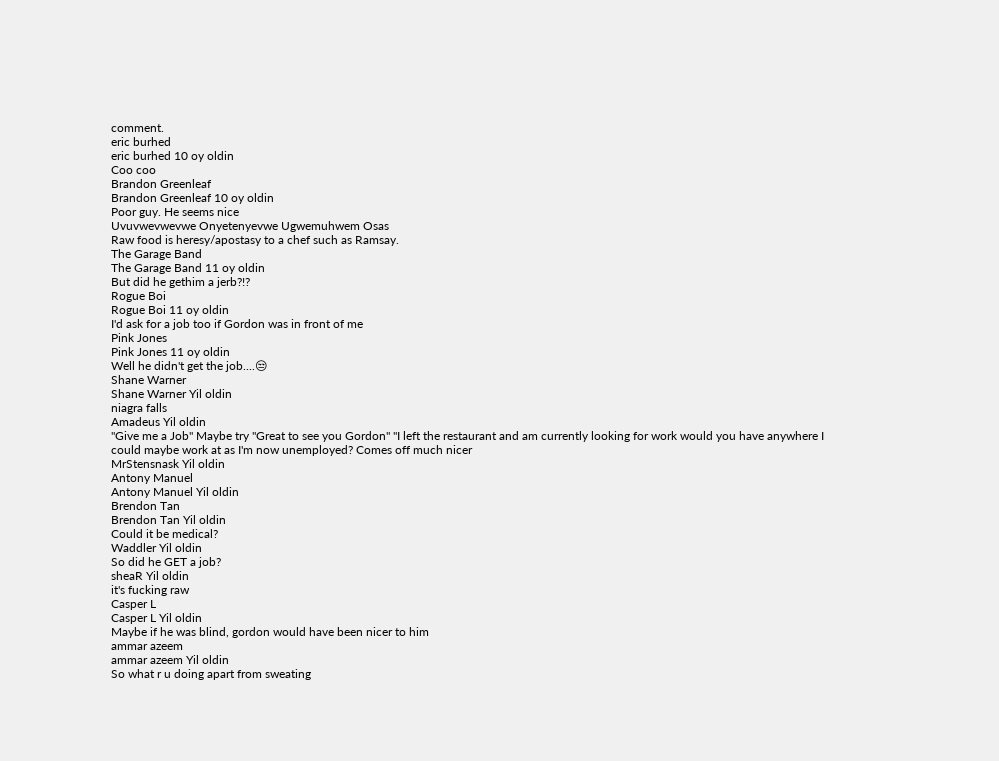comment.
eric burhed
eric burhed 10 oy oldin
Coo coo
Brandon Greenleaf
Brandon Greenleaf 10 oy oldin
Poor guy. He seems nice
Uvuvwevwevwe Onyetenyevwe Ugwemuhwem Osas
Raw food is heresy/apostasy to a chef such as Ramsay.
The Garage Band
The Garage Band 11 oy oldin
But did he gethim a jerb?!?
Rogue Boi
Rogue Boi 11 oy oldin
I'd ask for a job too if Gordon was in front of me
Pink Jones
Pink Jones 11 oy oldin
Well he didn't get the job....😒
Shane Warner
Shane Warner Yil oldin
niagra falls
Amadeus Yil oldin
"Give me a Job" Maybe try "Great to see you Gordon" "I left the restaurant and am currently looking for work would you have anywhere I could maybe work at as I'm now unemployed? Comes off much nicer
MrStensnask Yil oldin
Antony Manuel
Antony Manuel Yil oldin
Brendon Tan
Brendon Tan Yil oldin
Could it be medical?
Waddler Yil oldin
So did he GET a job?
sheaR Yil oldin
it's fucking raw
Casper L
Casper L Yil oldin
Maybe if he was blind, gordon would have been nicer to him
ammar azeem
ammar azeem Yil oldin
So what r u doing apart from sweating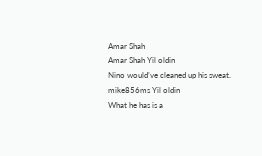Amar Shah
Amar Shah Yil oldin
Nino would’ve cleaned up his sweat.
mike856ms Yil oldin
What he has is a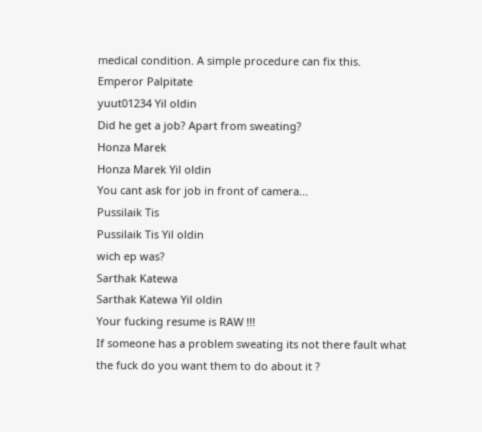medical condition. A simple procedure can fix this.
Emperor Palpitate
yuut01234 Yil oldin
Did he get a job? Apart from sweating?
Honza Marek
Honza Marek Yil oldin
You cant ask for job in front of camera...
Pussilaik Tis
Pussilaik Tis Yil oldin
wich ep was?
Sarthak Katewa
Sarthak Katewa Yil oldin
Your fucking resume is RAW !!!
If someone has a problem sweating its not there fault what the fuck do you want them to do about it ?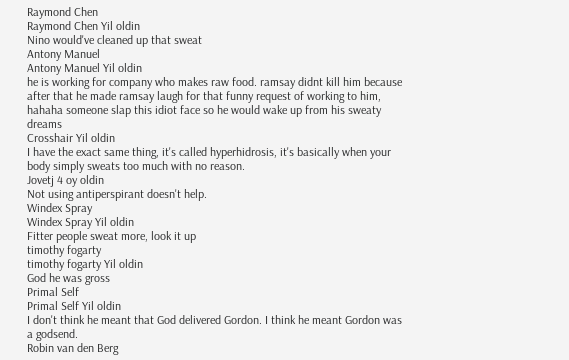Raymond Chen
Raymond Chen Yil oldin
Nino would've cleaned up that sweat
Antony Manuel
Antony Manuel Yil oldin
he is working for company who makes raw food. ramsay didnt kill him because after that he made ramsay laugh for that funny request of working to him, hahaha someone slap this idiot face so he would wake up from his sweaty dreams
Crosshair Yil oldin
I have the exact same thing, it's called hyperhidrosis, it's basically when your body simply sweats too much with no reason.
Jovetj 4 oy oldin
Not using antiperspirant doesn't help.
Windex Spray
Windex Spray Yil oldin
Fitter people sweat more, look it up
timothy fogarty
timothy fogarty Yil oldin
God he was gross
Primal Self
Primal Self Yil oldin
I don't think he meant that God delivered Gordon. I think he meant Gordon was a godsend.
Robin van den Berg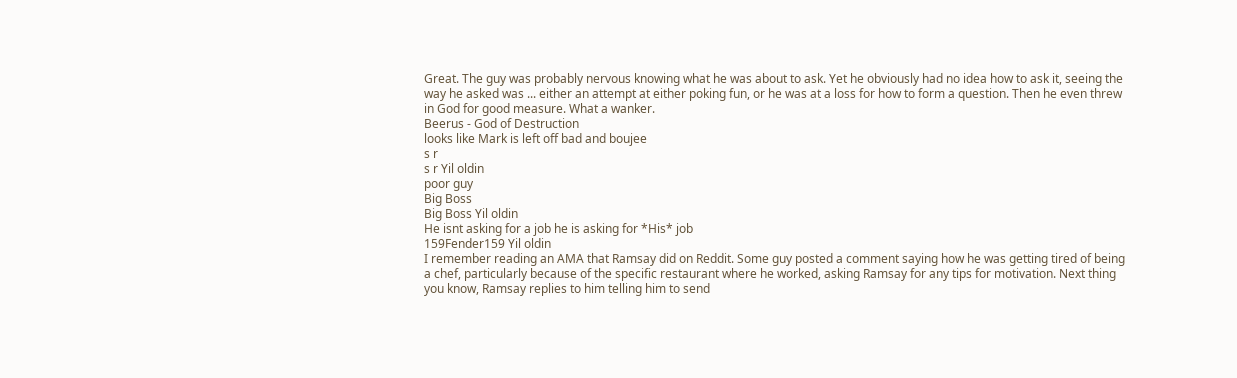Great. The guy was probably nervous knowing what he was about to ask. Yet he obviously had no idea how to ask it, seeing the way he asked was ... either an attempt at either poking fun, or he was at a loss for how to form a question. Then he even threw in God for good measure. What a wanker.
Beerus - God of Destruction
looks like Mark is left off bad and boujee
s r
s r Yil oldin
poor guy
Big Boss
Big Boss Yil oldin
He isnt asking for a job he is asking for *His* job
159Fender159 Yil oldin
I remember reading an AMA that Ramsay did on Reddit. Some guy posted a comment saying how he was getting tired of being a chef, particularly because of the specific restaurant where he worked, asking Ramsay for any tips for motivation. Next thing you know, Ramsay replies to him telling him to send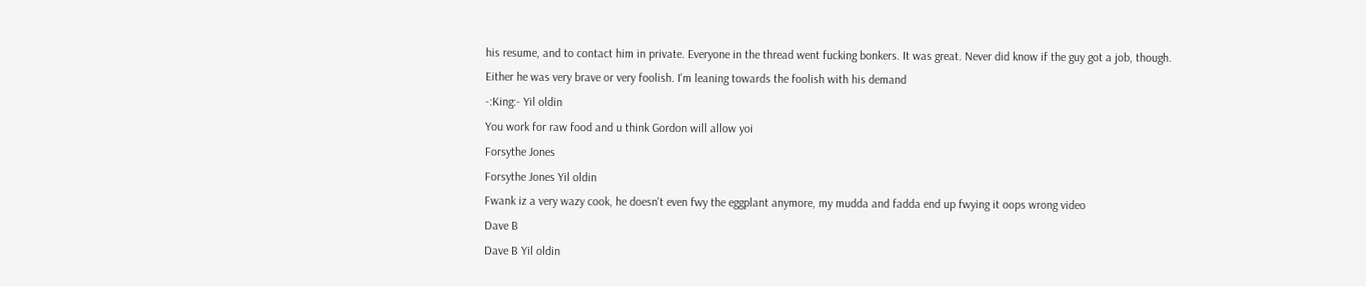his resume, and to contact him in private. Everyone in the thread went fucking bonkers. It was great. Never did know if the guy got a job, though.
Either he was very brave or very foolish. I'm leaning towards the foolish with his demand
-:King:- Yil oldin
You work for raw food and u think Gordon will allow yoi
Forsythe Jones
Forsythe Jones Yil oldin
Fwank iz a very wazy cook, he doesn't even fwy the eggplant anymore, my mudda and fadda end up fwying it oops wrong video
Dave B
Dave B Yil oldin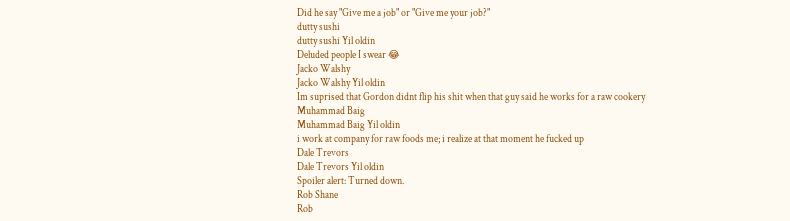Did he say "Give me a job" or "Give me your job?"
dutty sushi
dutty sushi Yil oldin
Deluded people I swear 😂
Jacko Walshy
Jacko Walshy Yil oldin
Im suprised that Gordon didnt flip his shit when that guy said he works for a raw cookery
Muhammad Baig
Muhammad Baig Yil oldin
i work at company for raw foods me; i realize at that moment he fucked up
Dale Trevors
Dale Trevors Yil oldin
Spoiler alert: Turned down.
Rob Shane
Rob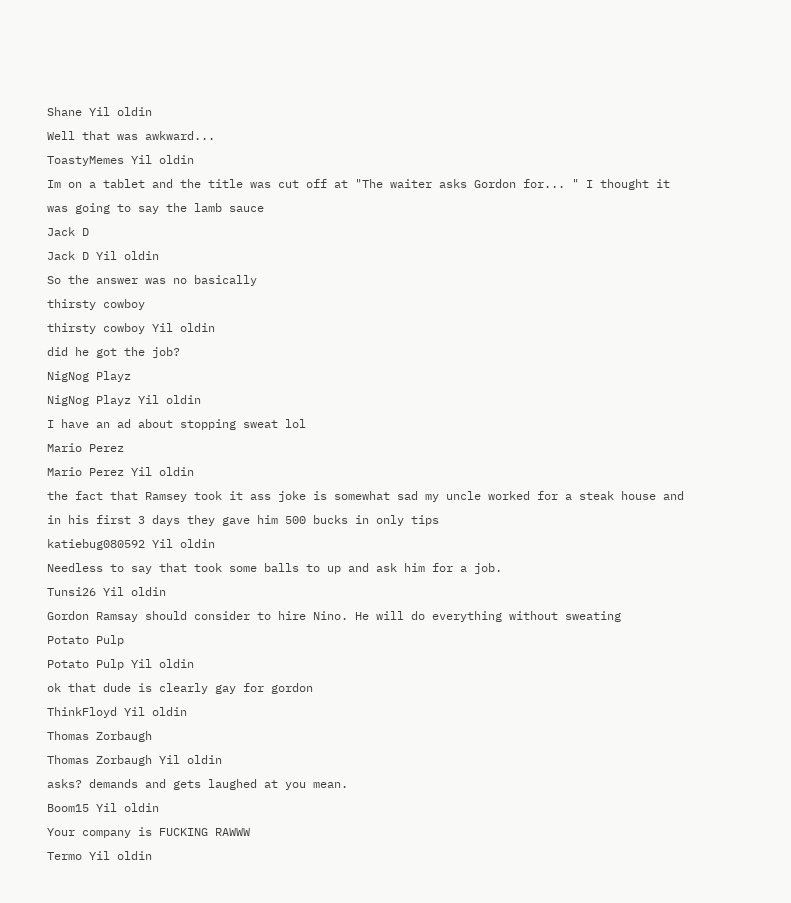Shane Yil oldin
Well that was awkward...
ToastyMemes Yil oldin
Im on a tablet and the title was cut off at "The waiter asks Gordon for... " I thought it was going to say the lamb sauce
Jack D
Jack D Yil oldin
So the answer was no basically
thirsty cowboy
thirsty cowboy Yil oldin
did he got the job?
NigNog Playz
NigNog Playz Yil oldin
I have an ad about stopping sweat lol
Mario Perez
Mario Perez Yil oldin
the fact that Ramsey took it ass joke is somewhat sad my uncle worked for a steak house and in his first 3 days they gave him 500 bucks in only tips
katiebug080592 Yil oldin
Needless to say that took some balls to up and ask him for a job.
Tunsi26 Yil oldin
Gordon Ramsay should consider to hire Nino. He will do everything without sweating
Potato Pulp
Potato Pulp Yil oldin
ok that dude is clearly gay for gordon
ThinkFloyd Yil oldin
Thomas Zorbaugh
Thomas Zorbaugh Yil oldin
asks? demands and gets laughed at you mean.
Boom15 Yil oldin
Your company is FUCKING RAWWW
Termo Yil oldin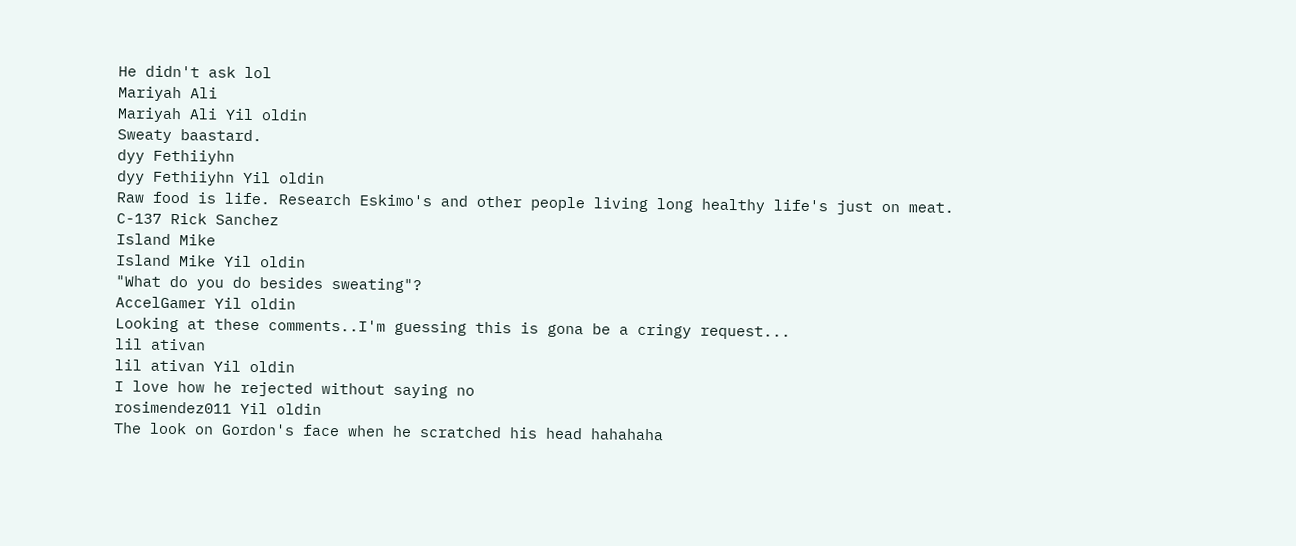He didn't ask lol
Mariyah Ali
Mariyah Ali Yil oldin
Sweaty baastard.
dyy Fethiiyhn
dyy Fethiiyhn Yil oldin
Raw food is life. Research Eskimo's and other people living long healthy life's just on meat.
C-137 Rick Sanchez
Island Mike
Island Mike Yil oldin
"What do you do besides sweating"?
AccelGamer Yil oldin
Looking at these comments..I'm guessing this is gona be a cringy request...
lil ativan
lil ativan Yil oldin
I love how he rejected without saying no
rosimendez011 Yil oldin
The look on Gordon's face when he scratched his head hahahaha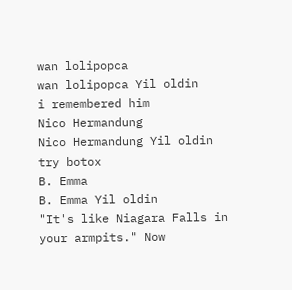wan lolipopca
wan lolipopca Yil oldin
i remembered him
Nico Hermandung
Nico Hermandung Yil oldin
try botox
B. Emma
B. Emma Yil oldin
"It's like Niagara Falls in your armpits." Now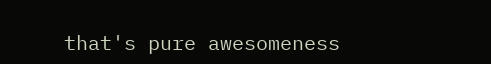that's pure awesomeness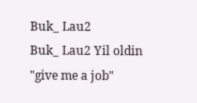Buk_ Lau2
Buk_ Lau2 Yil oldin
"give me a job"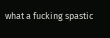what a fucking spastic